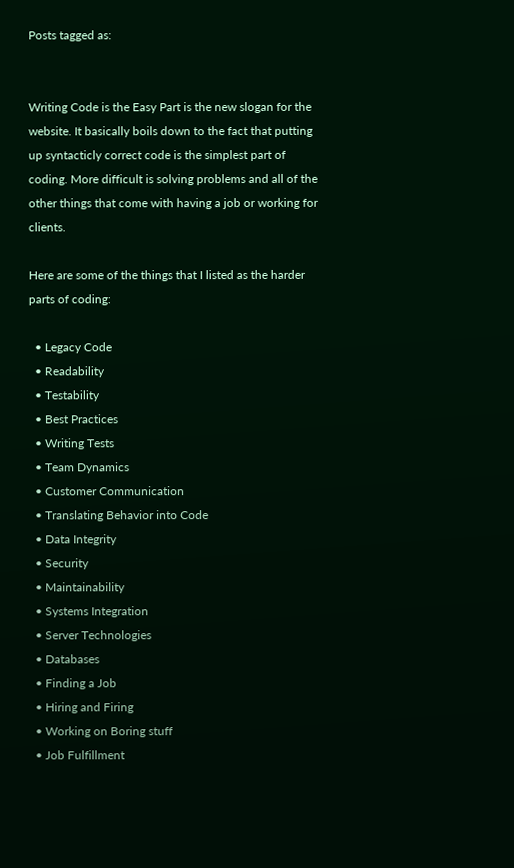Posts tagged as:


Writing Code is the Easy Part is the new slogan for the website. It basically boils down to the fact that putting up syntacticly correct code is the simplest part of coding. More difficult is solving problems and all of the other things that come with having a job or working for clients.

Here are some of the things that I listed as the harder parts of coding:

  • Legacy Code
  • Readability
  • Testability
  • Best Practices
  • Writing Tests
  • Team Dynamics
  • Customer Communication
  • Translating Behavior into Code
  • Data Integrity
  • Security
  • Maintainability
  • Systems Integration
  • Server Technologies
  • Databases
  • Finding a Job
  • Hiring and Firing
  • Working on Boring stuff
  • Job Fulfillment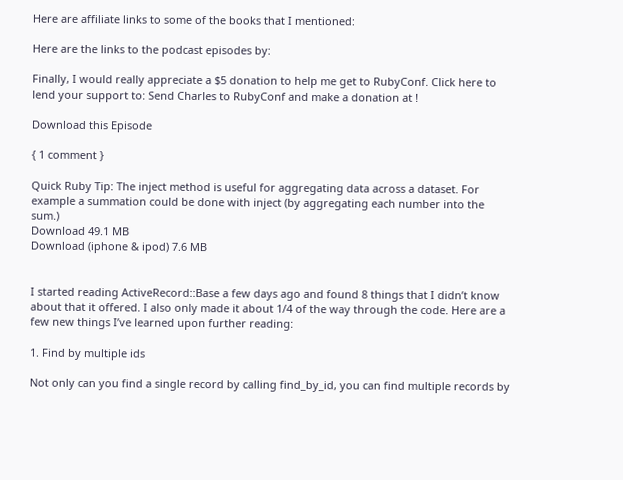Here are affiliate links to some of the books that I mentioned:

Here are the links to the podcast episodes by:

Finally, I would really appreciate a $5 donation to help me get to RubyConf. Click here to lend your support to: Send Charles to RubyConf and make a donation at !

Download this Episode

{ 1 comment }

Quick Ruby Tip: The inject method is useful for aggregating data across a dataset. For example a summation could be done with inject (by aggregating each number into the sum.)
Download 49.1 MB
Download (iphone & ipod) 7.6 MB


I started reading ActiveRecord::Base a few days ago and found 8 things that I didn’t know about that it offered. I also only made it about 1/4 of the way through the code. Here are a few new things I’ve learned upon further reading:

1. Find by multiple ids

Not only can you find a single record by calling find_by_id, you can find multiple records by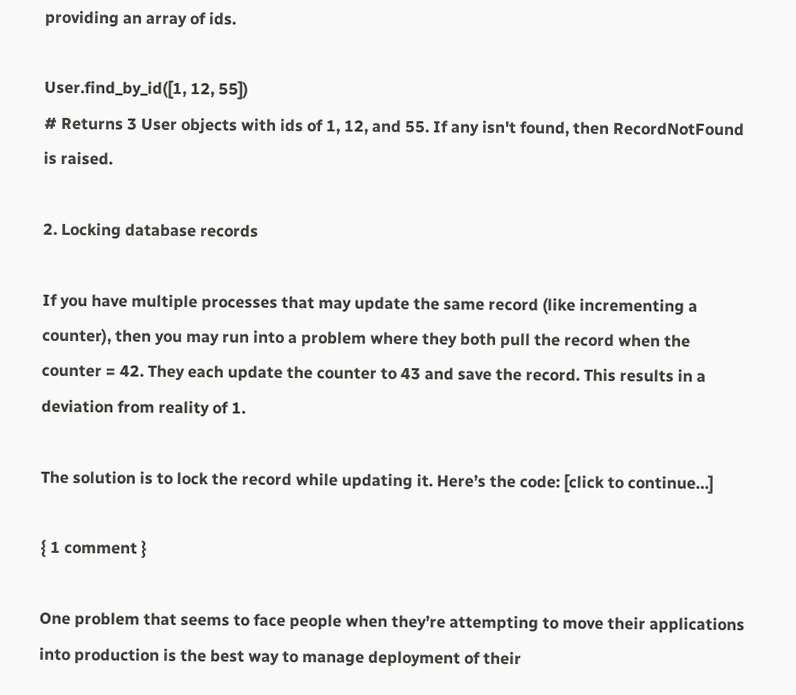providing an array of ids.

User.find_by_id([1, 12, 55])
# Returns 3 User objects with ids of 1, 12, and 55. If any isn't found, then RecordNotFound is raised.

2. Locking database records

If you have multiple processes that may update the same record (like incrementing a counter), then you may run into a problem where they both pull the record when the counter = 42. They each update the counter to 43 and save the record. This results in a deviation from reality of 1.

The solution is to lock the record while updating it. Here’s the code: [click to continue…]

{ 1 comment }

One problem that seems to face people when they’re attempting to move their applications into production is the best way to manage deployment of their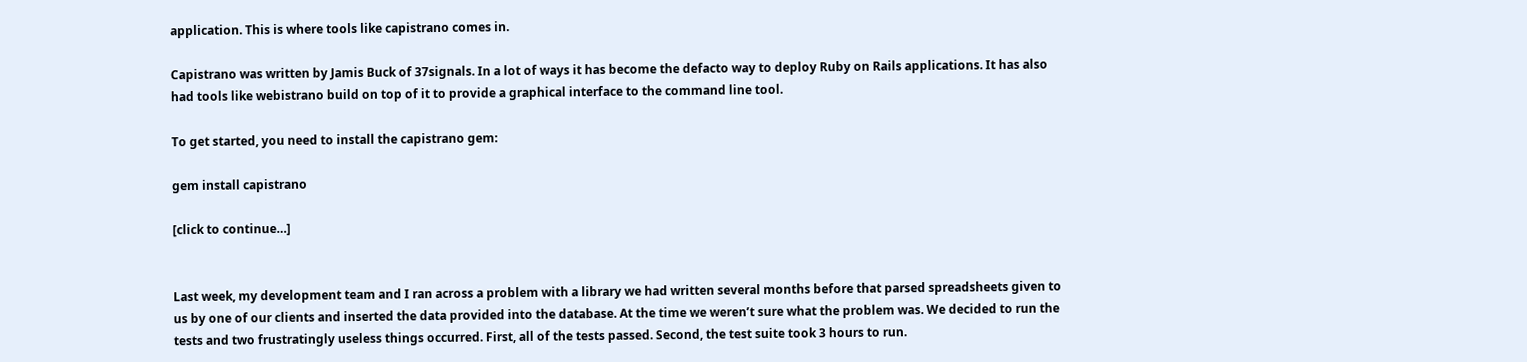application. This is where tools like capistrano comes in.

Capistrano was written by Jamis Buck of 37signals. In a lot of ways it has become the defacto way to deploy Ruby on Rails applications. It has also had tools like webistrano build on top of it to provide a graphical interface to the command line tool.

To get started, you need to install the capistrano gem:

gem install capistrano

[click to continue…]


Last week, my development team and I ran across a problem with a library we had written several months before that parsed spreadsheets given to us by one of our clients and inserted the data provided into the database. At the time we weren’t sure what the problem was. We decided to run the tests and two frustratingly useless things occurred. First, all of the tests passed. Second, the test suite took 3 hours to run.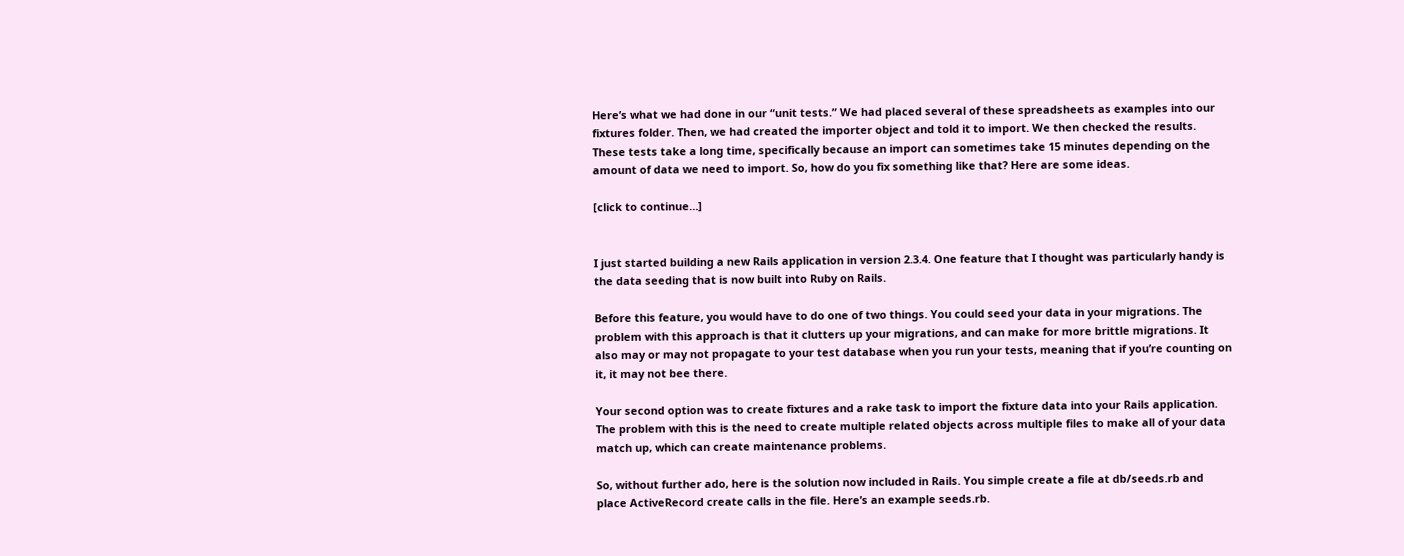Here’s what we had done in our “unit tests.” We had placed several of these spreadsheets as examples into our fixtures folder. Then, we had created the importer object and told it to import. We then checked the results. These tests take a long time, specifically because an import can sometimes take 15 minutes depending on the amount of data we need to import. So, how do you fix something like that? Here are some ideas.

[click to continue…]


I just started building a new Rails application in version 2.3.4. One feature that I thought was particularly handy is the data seeding that is now built into Ruby on Rails.

Before this feature, you would have to do one of two things. You could seed your data in your migrations. The problem with this approach is that it clutters up your migrations, and can make for more brittle migrations. It also may or may not propagate to your test database when you run your tests, meaning that if you’re counting on it, it may not bee there.

Your second option was to create fixtures and a rake task to import the fixture data into your Rails application. The problem with this is the need to create multiple related objects across multiple files to make all of your data match up, which can create maintenance problems.

So, without further ado, here is the solution now included in Rails. You simple create a file at db/seeds.rb and place ActiveRecord create calls in the file. Here’s an example seeds.rb.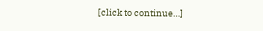[click to continue…]